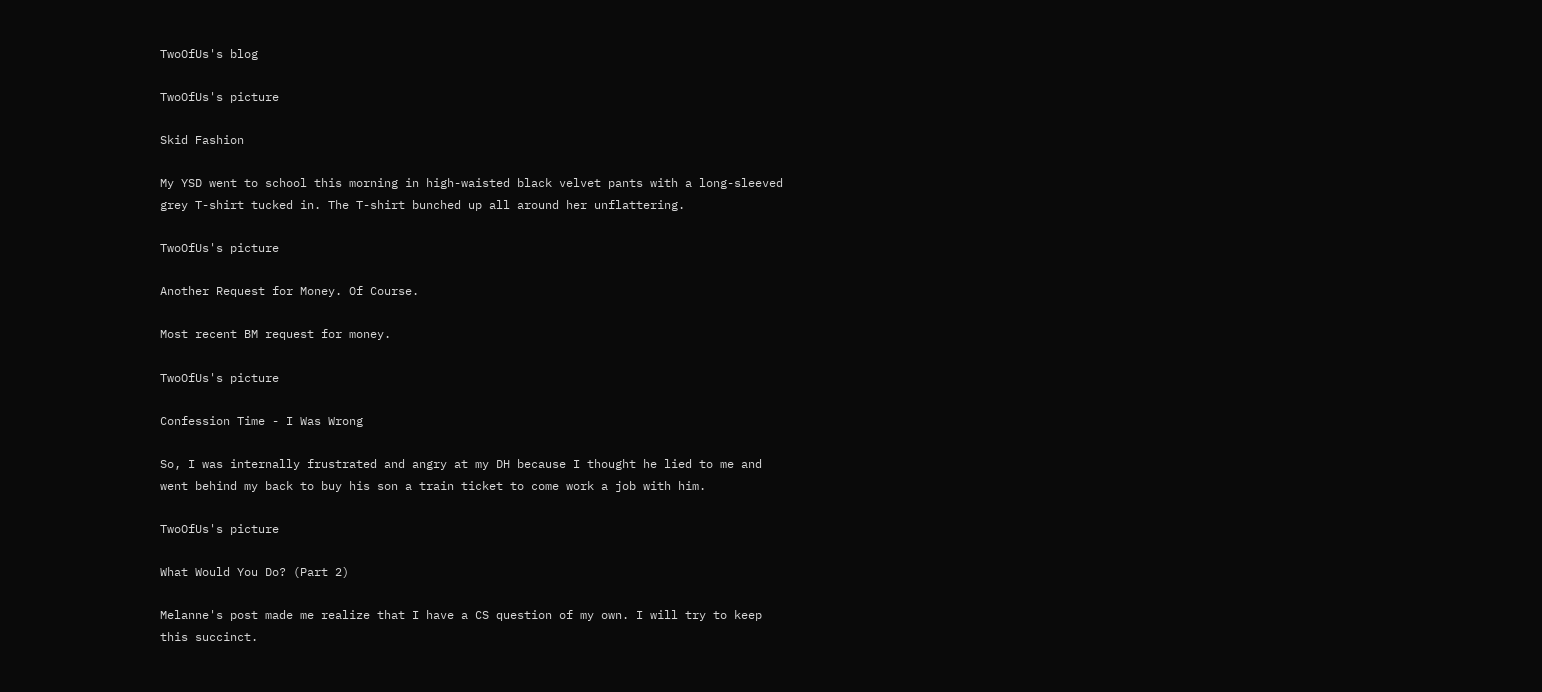TwoOfUs's blog

TwoOfUs's picture

Skid Fashion

My YSD went to school this morning in high-waisted black velvet pants with a long-sleeved grey T-shirt tucked in. The T-shirt bunched up all around her unflattering.

TwoOfUs's picture

Another Request for Money. Of Course.

Most recent BM request for money.

TwoOfUs's picture

Confession Time - I Was Wrong

So, I was internally frustrated and angry at my DH because I thought he lied to me and went behind my back to buy his son a train ticket to come work a job with him.

TwoOfUs's picture

What Would You Do? (Part 2)

Melanne's post made me realize that I have a CS question of my own. I will try to keep this succinct.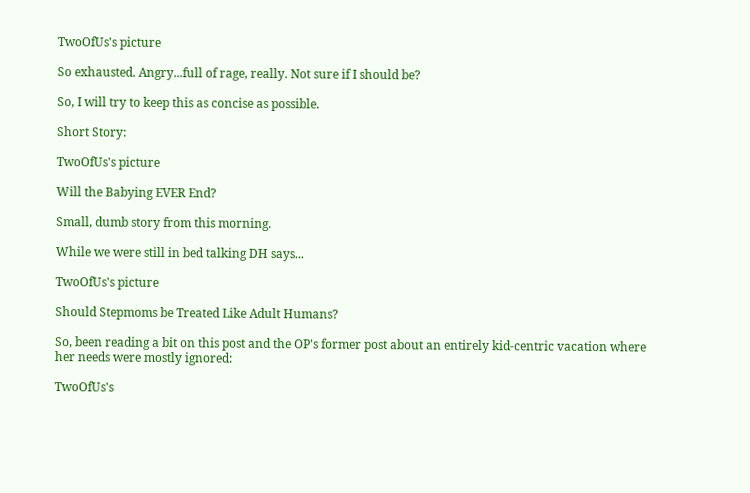TwoOfUs's picture

So exhausted. Angry...full of rage, really. Not sure if I should be?

So, I will try to keep this as concise as possible.

Short Story:

TwoOfUs's picture

Will the Babying EVER End?

Small, dumb story from this morning.

While we were still in bed talking DH says...

TwoOfUs's picture

Should Stepmoms be Treated Like Adult Humans?

So, been reading a bit on this post and the OP's former post about an entirely kid-centric vacation where her needs were mostly ignored:

TwoOfUs's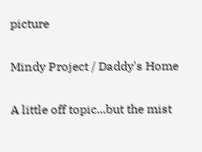picture

Mindy Project / Daddy's Home

A little off topic...but the mist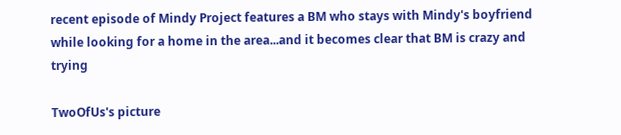recent episode of Mindy Project features a BM who stays with Mindy's boyfriend while looking for a home in the area...and it becomes clear that BM is crazy and trying

TwoOfUs's picture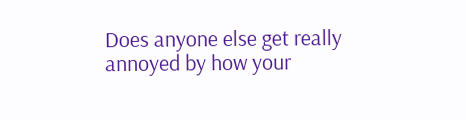Does anyone else get really annoyed by how your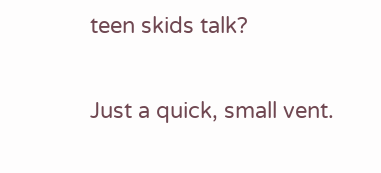teen skids talk?


Just a quick, small vent.